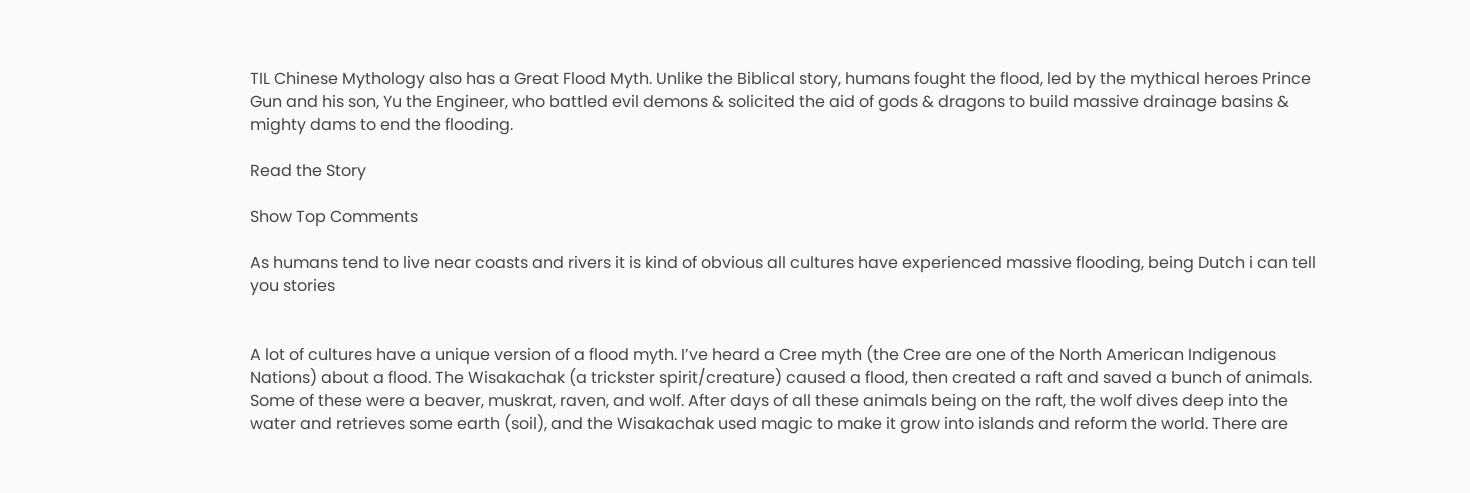TIL Chinese Mythology also has a Great Flood Myth. Unlike the Biblical story, humans fought the flood, led by the mythical heroes Prince Gun and his son, Yu the Engineer, who battled evil demons & solicited the aid of gods & dragons to build massive drainage basins & mighty dams to end the flooding.

Read the Story

Show Top Comments

As humans tend to live near coasts and rivers it is kind of obvious all cultures have experienced massive flooding, being Dutch i can tell you stories


A lot of cultures have a unique version of a flood myth. I’ve heard a Cree myth (the Cree are one of the North American Indigenous Nations) about a flood. The Wisakachak (a trickster spirit/creature) caused a flood, then created a raft and saved a bunch of animals. Some of these were a beaver, muskrat, raven, and wolf. After days of all these animals being on the raft, the wolf dives deep into the water and retrieves some earth (soil), and the Wisakachak used magic to make it grow into islands and reform the world. There are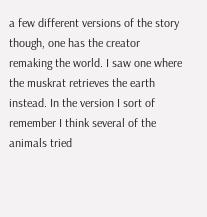a few different versions of the story though, one has the creator remaking the world. I saw one where the muskrat retrieves the earth instead. In the version I sort of remember I think several of the animals tried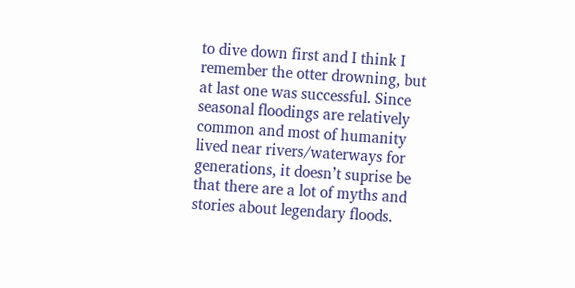to dive down first and I think I remember the otter drowning, but at last one was successful. Since seasonal floodings are relatively common and most of humanity lived near rivers/waterways for generations, it doesn’t suprise be that there are a lot of myths and stories about legendary floods.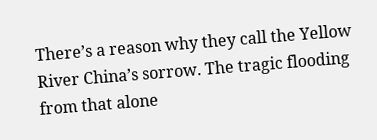There’s a reason why they call the Yellow River China’s sorrow. The tragic flooding from that alone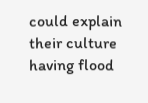could explain their culture having flood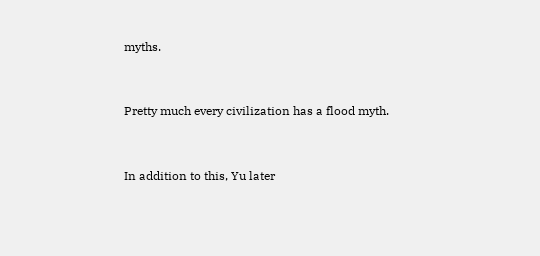myths.


Pretty much every civilization has a flood myth.


In addition to this, Yu later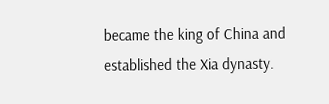became the king of China and established the Xia dynasty.